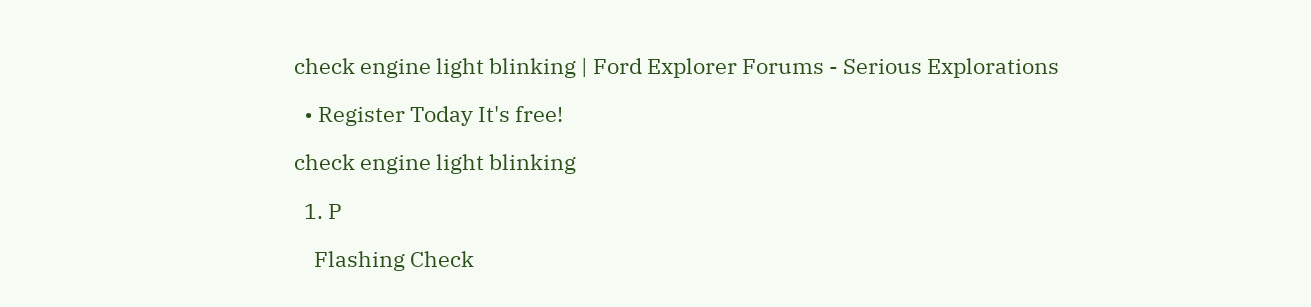check engine light blinking | Ford Explorer Forums - Serious Explorations

  • Register Today It's free!

check engine light blinking

  1. P

    Flashing Check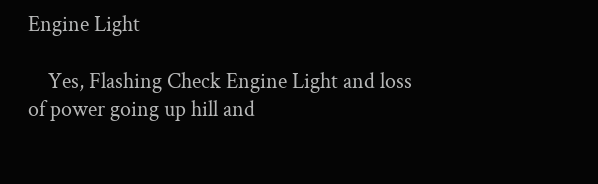Engine Light

    Yes, Flashing Check Engine Light and loss of power going up hill and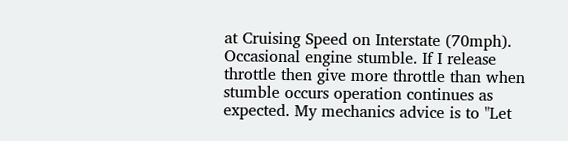at Cruising Speed on Interstate (70mph). Occasional engine stumble. If I release throttle then give more throttle than when stumble occurs operation continues as expected. My mechanics advice is to "Let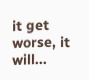it get worse, it will...